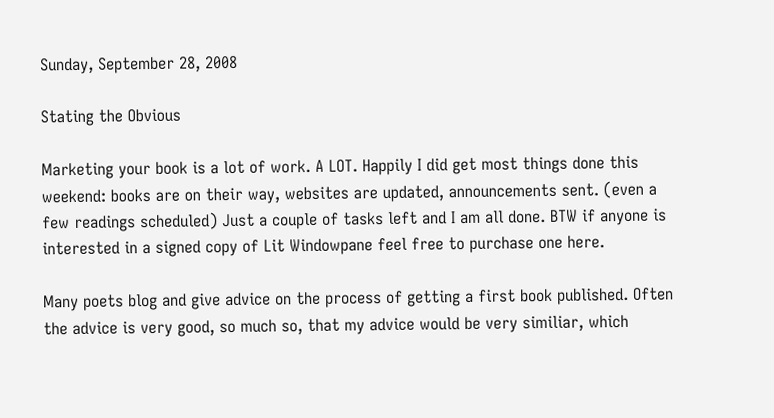Sunday, September 28, 2008

Stating the Obvious

Marketing your book is a lot of work. A LOT. Happily I did get most things done this weekend: books are on their way, websites are updated, announcements sent. (even a few readings scheduled) Just a couple of tasks left and I am all done. BTW if anyone is interested in a signed copy of Lit Windowpane feel free to purchase one here.

Many poets blog and give advice on the process of getting a first book published. Often the advice is very good, so much so, that my advice would be very similiar, which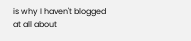is why I haven't blogged at all about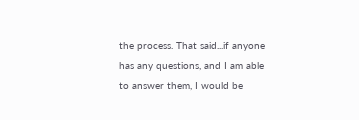the process. That said...if anyone has any questions, and I am able to answer them, I would be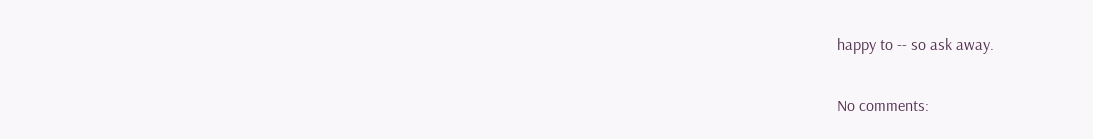happy to -- so ask away.

No comments: